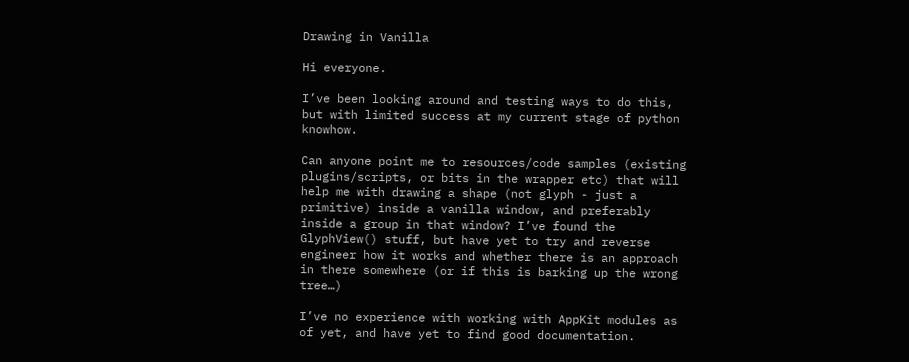Drawing in Vanilla

Hi everyone.

I’ve been looking around and testing ways to do this, but with limited success at my current stage of python knowhow.

Can anyone point me to resources/code samples (existing plugins/scripts, or bits in the wrapper etc) that will help me with drawing a shape (not glyph - just a primitive) inside a vanilla window, and preferably inside a group in that window? I’ve found the GlyphView() stuff, but have yet to try and reverse engineer how it works and whether there is an approach in there somewhere (or if this is barking up the wrong tree…)

I’ve no experience with working with AppKit modules as of yet, and have yet to find good documentation.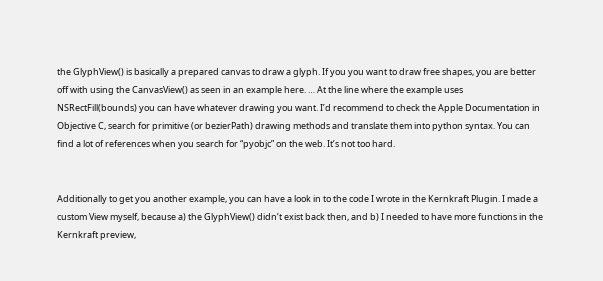the GlyphView() is basically a prepared canvas to draw a glyph. If you you want to draw free shapes, you are better off with using the CanvasView() as seen in an example here. … At the line where the example uses NSRectFill(bounds) you can have whatever drawing you want. I’d recommend to check the Apple Documentation in Objective C, search for primitive (or bezierPath) drawing methods and translate them into python syntax. You can find a lot of references when you search for “pyobjc” on the web. It’s not too hard.


Additionally to get you another example, you can have a look in to the code I wrote in the Kernkraft Plugin. I made a custom View myself, because a) the GlyphView() didn’t exist back then, and b) I needed to have more functions in the Kernkraft preview,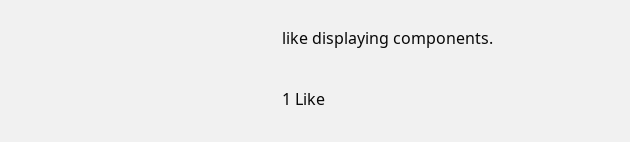like displaying components.

1 Like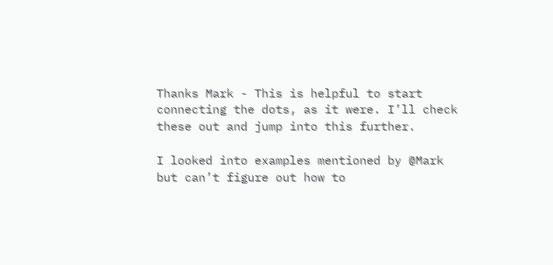Thanks Mark - This is helpful to start connecting the dots, as it were. I’ll check these out and jump into this further.

I looked into examples mentioned by @Mark but can’t figure out how to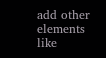add other elements like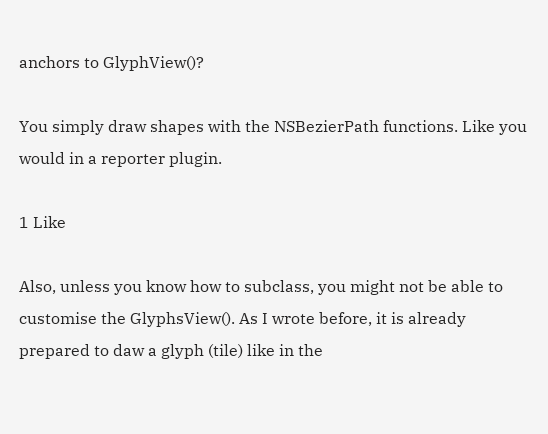anchors to GlyphView()?

You simply draw shapes with the NSBezierPath functions. Like you would in a reporter plugin.

1 Like

Also, unless you know how to subclass, you might not be able to customise the GlyphsView(). As I wrote before, it is already prepared to daw a glyph (tile) like in the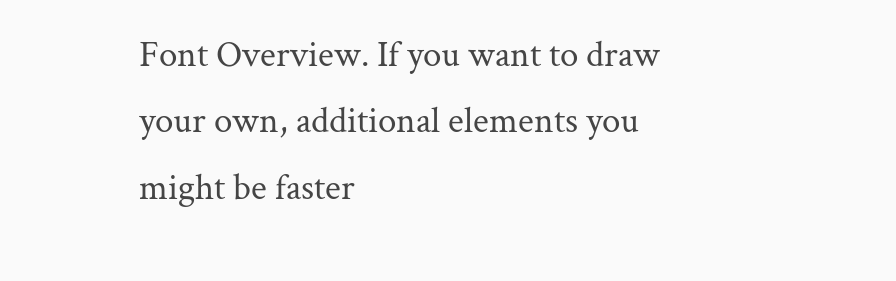Font Overview. If you want to draw your own, additional elements you might be faster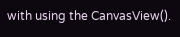with using the CanvasView().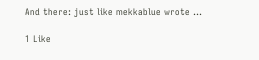And there: just like mekkablue wrote …

1 Like